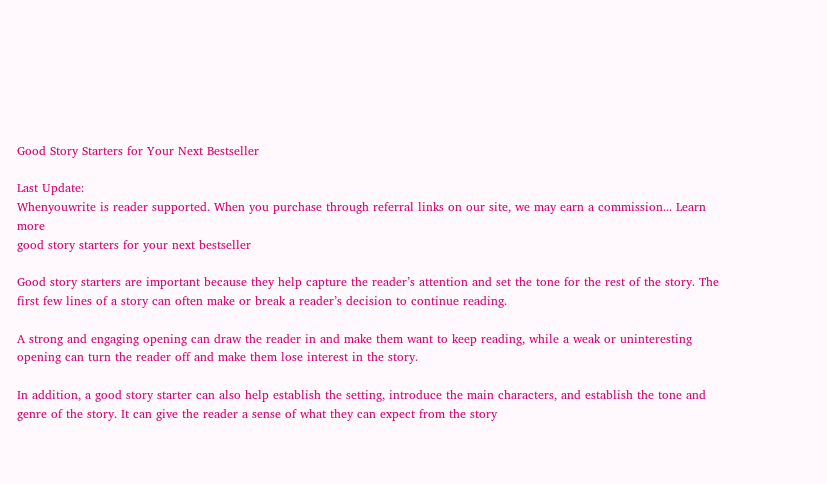Good Story Starters for Your Next Bestseller

Last Update:
Whenyouwrite is reader supported. When you purchase through referral links on our site, we may earn a commission... Learn more
good story starters for your next bestseller

Good story starters are important because they help capture the reader’s attention and set the tone for the rest of the story. The first few lines of a story can often make or break a reader’s decision to continue reading.

A strong and engaging opening can draw the reader in and make them want to keep reading, while a weak or uninteresting opening can turn the reader off and make them lose interest in the story.

In addition, a good story starter can also help establish the setting, introduce the main characters, and establish the tone and genre of the story. It can give the reader a sense of what they can expect from the story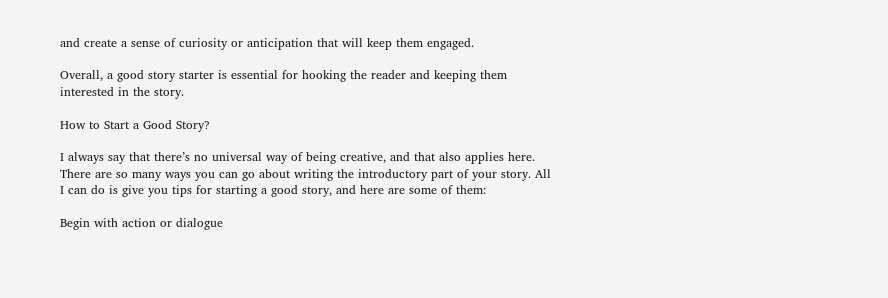and create a sense of curiosity or anticipation that will keep them engaged.

Overall, a good story starter is essential for hooking the reader and keeping them interested in the story.

How to Start a Good Story?

I always say that there’s no universal way of being creative, and that also applies here. There are so many ways you can go about writing the introductory part of your story. All I can do is give you tips for starting a good story, and here are some of them:

Begin with action or dialogue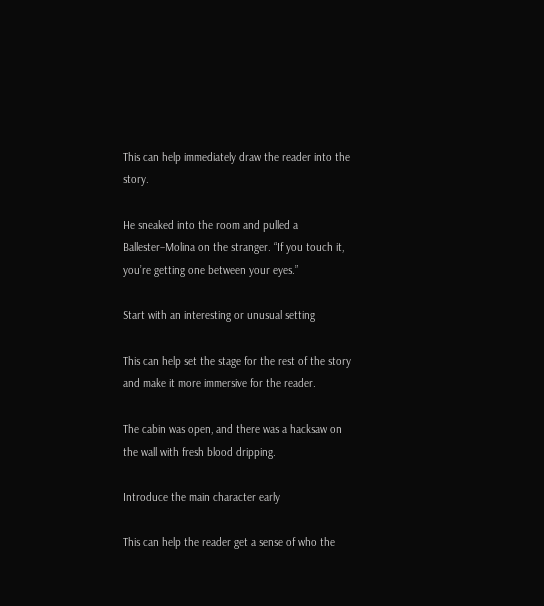This can help immediately draw the reader into the story.

He sneaked into the room and pulled a Ballester–Molina on the stranger. “If you touch it, you’re getting one between your eyes.”

Start with an interesting or unusual setting

This can help set the stage for the rest of the story and make it more immersive for the reader.

The cabin was open, and there was a hacksaw on the wall with fresh blood dripping.

Introduce the main character early

This can help the reader get a sense of who the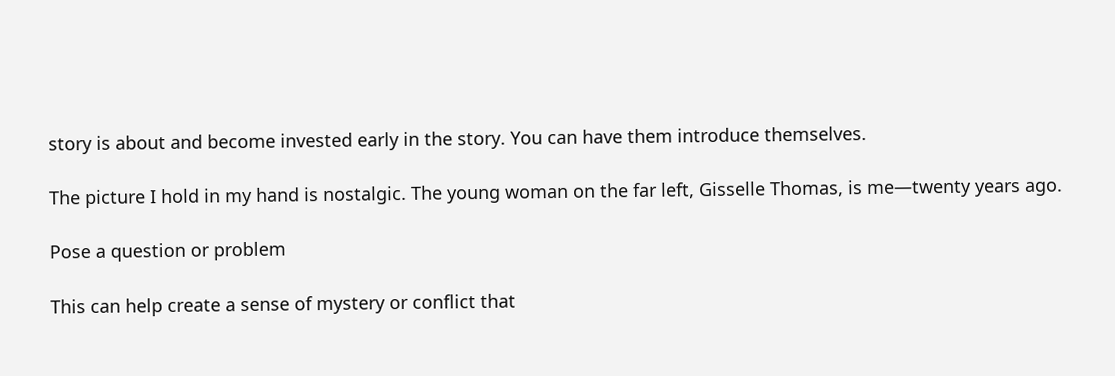story is about and become invested early in the story. You can have them introduce themselves.

The picture I hold in my hand is nostalgic. The young woman on the far left, Gisselle Thomas, is me—twenty years ago.

Pose a question or problem

This can help create a sense of mystery or conflict that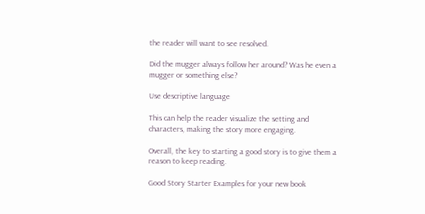the reader will want to see resolved.

Did the mugger always follow her around? Was he even a mugger or something else?

Use descriptive language

This can help the reader visualize the setting and characters, making the story more engaging.

Overall, the key to starting a good story is to give them a reason to keep reading.

Good Story Starter Examples for your new book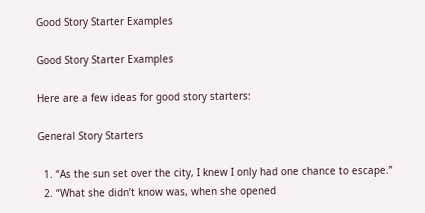Good Story Starter Examples

Good Story Starter Examples

Here are a few ideas for good story starters:

General Story Starters

  1. “As the sun set over the city, I knew I only had one chance to escape.”
  2. “What she didn’t know was, when she opened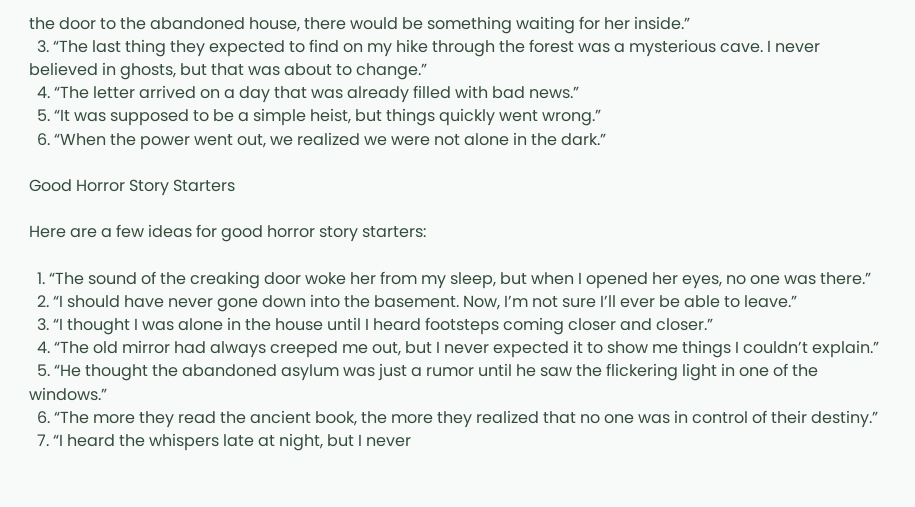the door to the abandoned house, there would be something waiting for her inside.”
  3. “The last thing they expected to find on my hike through the forest was a mysterious cave. I never believed in ghosts, but that was about to change.”
  4. “The letter arrived on a day that was already filled with bad news.”
  5. “It was supposed to be a simple heist, but things quickly went wrong.”
  6. “When the power went out, we realized we were not alone in the dark.”

Good Horror Story Starters

Here are a few ideas for good horror story starters:

  1. “The sound of the creaking door woke her from my sleep, but when I opened her eyes, no one was there.”
  2. “I should have never gone down into the basement. Now, I’m not sure I’ll ever be able to leave.”
  3. “I thought I was alone in the house until I heard footsteps coming closer and closer.”
  4. “The old mirror had always creeped me out, but I never expected it to show me things I couldn’t explain.”
  5. “He thought the abandoned asylum was just a rumor until he saw the flickering light in one of the windows.”
  6. “The more they read the ancient book, the more they realized that no one was in control of their destiny.”
  7. “I heard the whispers late at night, but I never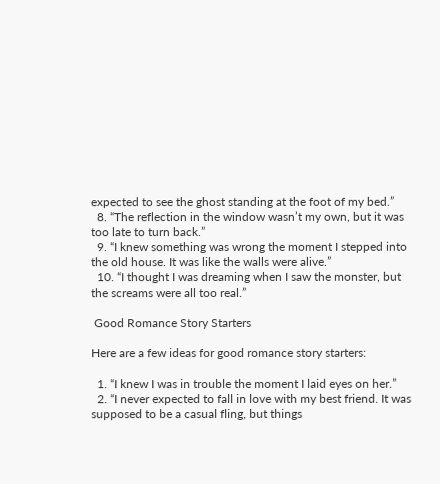expected to see the ghost standing at the foot of my bed.”
  8. “The reflection in the window wasn’t my own, but it was too late to turn back.”
  9. “I knew something was wrong the moment I stepped into the old house. It was like the walls were alive.”
  10. “I thought I was dreaming when I saw the monster, but the screams were all too real.”

 Good Romance Story Starters

Here are a few ideas for good romance story starters:

  1. “I knew I was in trouble the moment I laid eyes on her.”
  2. “I never expected to fall in love with my best friend. It was supposed to be a casual fling, but things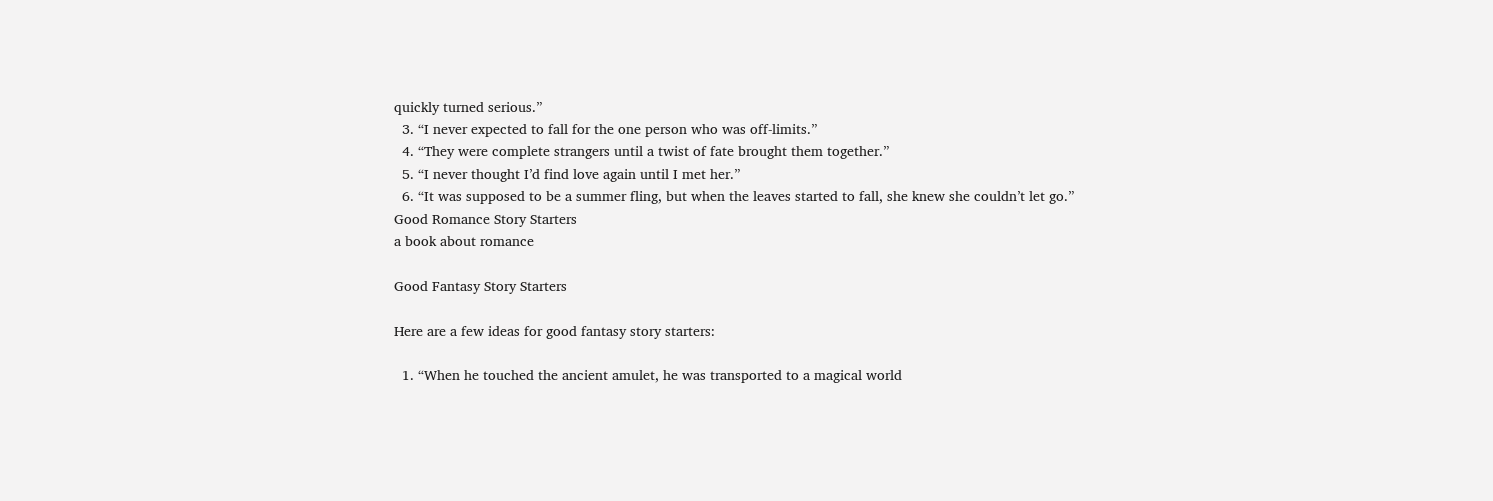quickly turned serious.”
  3. “I never expected to fall for the one person who was off-limits.”
  4. “They were complete strangers until a twist of fate brought them together.”
  5. “I never thought I’d find love again until I met her.”
  6. “It was supposed to be a summer fling, but when the leaves started to fall, she knew she couldn’t let go.”
Good Romance Story Starters
a book about romance

Good Fantasy Story Starters

Here are a few ideas for good fantasy story starters:

  1. “When he touched the ancient amulet, he was transported to a magical world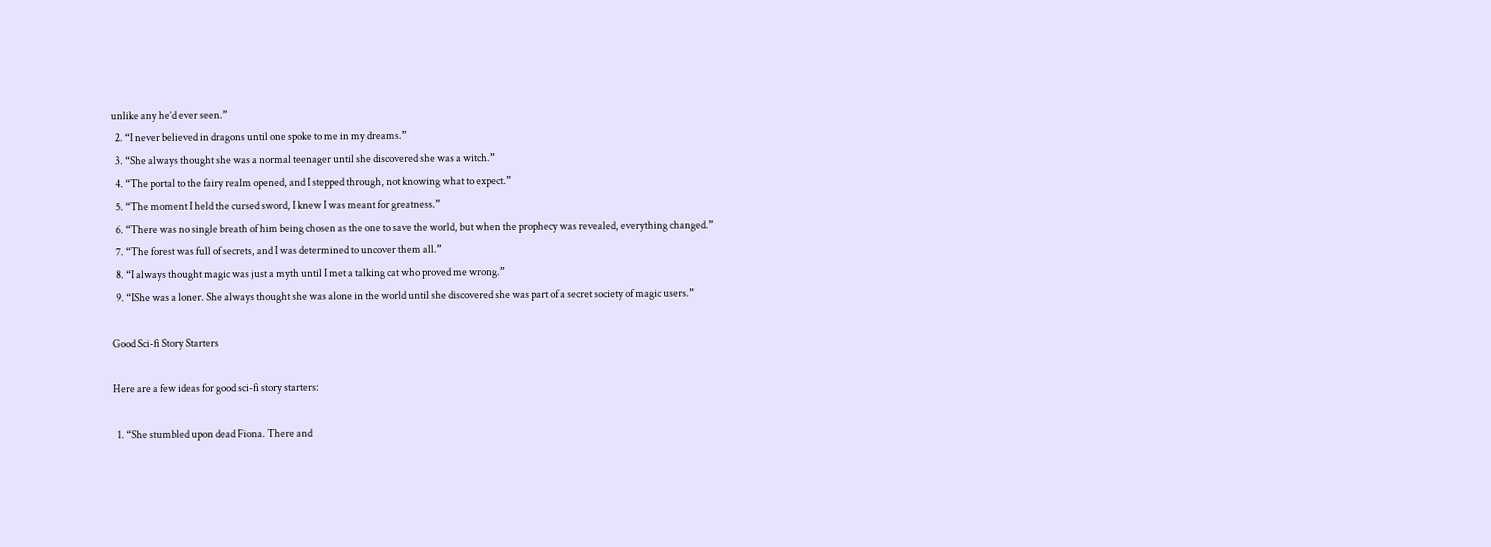unlike any he’d ever seen.”
  2. “I never believed in dragons until one spoke to me in my dreams.”
  3. “She always thought she was a normal teenager until she discovered she was a witch.”
  4. “The portal to the fairy realm opened, and I stepped through, not knowing what to expect.”
  5. “The moment I held the cursed sword, I knew I was meant for greatness.”
  6. “There was no single breath of him being chosen as the one to save the world, but when the prophecy was revealed, everything changed.”
  7. “The forest was full of secrets, and I was determined to uncover them all.”
  8. “I always thought magic was just a myth until I met a talking cat who proved me wrong.”
  9. “IShe was a loner. She always thought she was alone in the world until she discovered she was part of a secret society of magic users.”

Good Sci-fi Story Starters

Here are a few ideas for good sci-fi story starters:

  1. “She stumbled upon dead Fiona. There and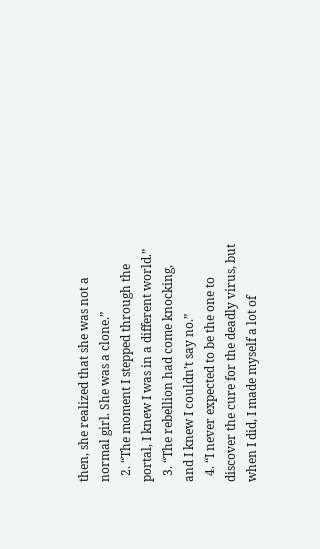then, she realized that she was not a normal girl. She was a clone.”
  2. “The moment I stepped through the portal, I knew I was in a different world.”
  3. “The rebellion had come knocking, and I knew I couldn’t say no.”
  4. “I never expected to be the one to discover the cure for the deadly virus, but when I did, I made myself a lot of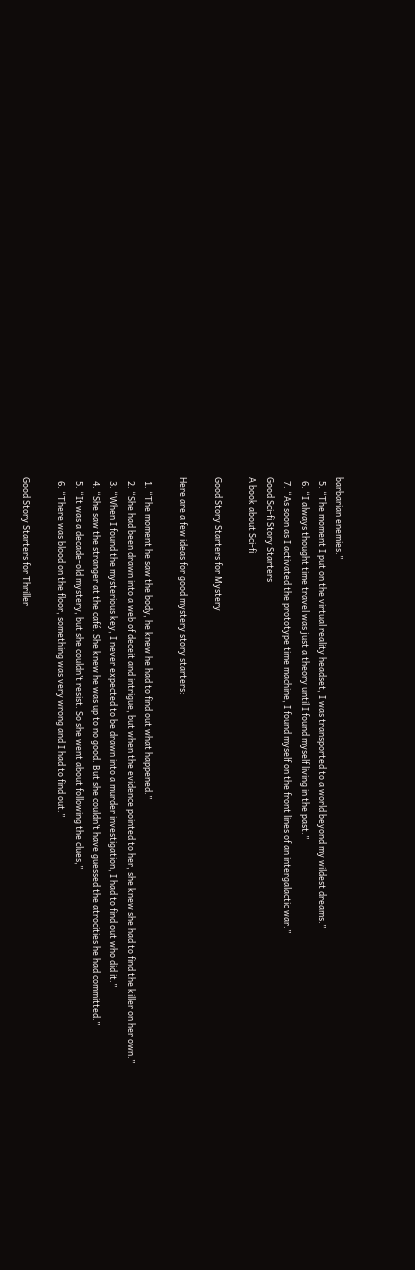barbarian enemies.”
  5. “The moment I put on the virtual reality headset, I was transported to a world beyond my wildest dreams.”
  6. “I always thought time travel was just a theory until I found myself living in the past.”
  7. “As soon as I activated the prototype time machine, I found myself on the front lines of an intergalactic war.”
Good Sci-fi Story Starters
A book about Sci-fi

Good Story Starters for Mystery

Here are a few ideas for good mystery story starters:

  1. “The moment he saw the body, he knew he had to find out what happened.”
  2. “She had been drawn into a web of deceit and intrigue, but when the evidence pointed to her, she knew she had to find the killer on her own.”
  3. “When I found the mysterious key, I never expected to be drawn into a murder investigation, I had to find out who did it.”
  4. “She saw the stranger at the café. She knew he was up to no good. But she couldn’t have guessed the atrocities he had committed.”
  5. “It was a decade-old mystery, but she couldn’t resist. So she went about following the clues,”
  6. “There was blood on the floor, something was very wrong and I had to find out.”

Good Story Starters for Thriller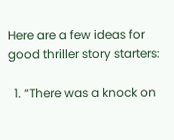Here are a few ideas for good thriller story starters:

  1. “There was a knock on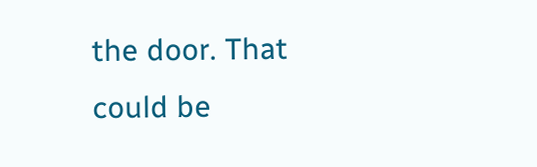the door. That could be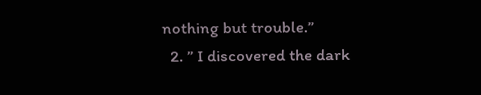nothing but trouble.”
  2. ” I discovered the dark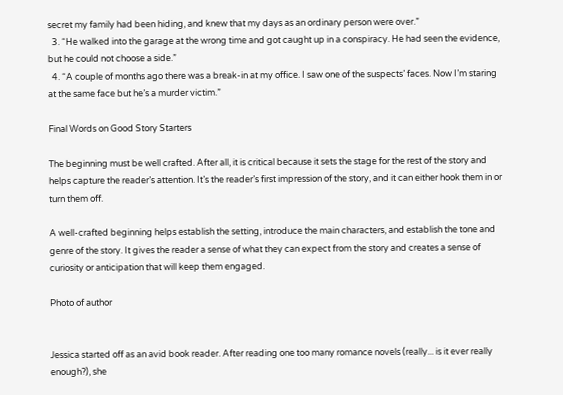secret my family had been hiding, and knew that my days as an ordinary person were over.”
  3. “He walked into the garage at the wrong time and got caught up in a conspiracy. He had seen the evidence, but he could not choose a side.”
  4. “A couple of months ago there was a break-in at my office. I saw one of the suspects’ faces. Now I’m staring at the same face but he’s a murder victim.”

Final Words on Good Story Starters

The beginning must be well crafted. After all, it is critical because it sets the stage for the rest of the story and helps capture the reader’s attention. It’s the reader’s first impression of the story, and it can either hook them in or turn them off.

A well-crafted beginning helps establish the setting, introduce the main characters, and establish the tone and genre of the story. It gives the reader a sense of what they can expect from the story and creates a sense of curiosity or anticipation that will keep them engaged.

Photo of author


Jessica started off as an avid book reader. After reading one too many romance novels (really... is it ever really enough?), she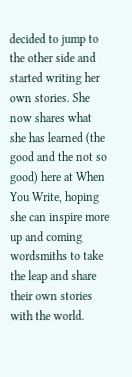decided to jump to the other side and started writing her own stories. She now shares what she has learned (the good and the not so good) here at When You Write, hoping she can inspire more up and coming wordsmiths to take the leap and share their own stories with the world.